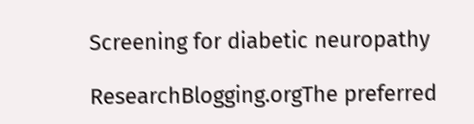Screening for diabetic neuropathy

ResearchBlogging.orgThe preferred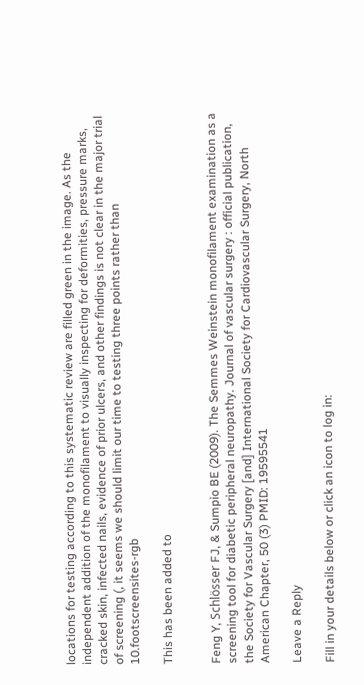locations for testing according to this systematic review are filled green in the image. As the independent addition of the monofilament to visually inspecting for deformities, pressure marks, cracked skin, infected nails, evidence of prior ulcers, and other findings is not clear in the major trial of screening (, it seems we should limit our time to testing three points rather than 10.footscreensites-rgb

This has been added to


Feng Y, Schlösser FJ, & Sumpio BE (2009). The Semmes Weinstein monofilament examination as a screening tool for diabetic peripheral neuropathy. Journal of vascular surgery : official publication, the Society for Vascular Surgery [and] International Society for Cardiovascular Surgery, North American Chapter, 50 (3) PMID: 19595541

Leave a Reply

Fill in your details below or click an icon to log in: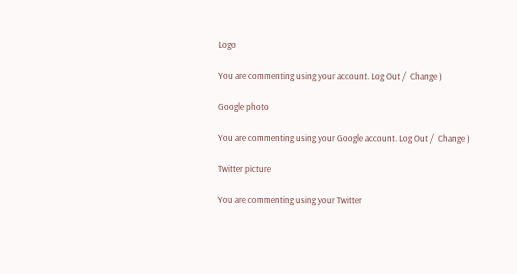Logo

You are commenting using your account. Log Out /  Change )

Google photo

You are commenting using your Google account. Log Out /  Change )

Twitter picture

You are commenting using your Twitter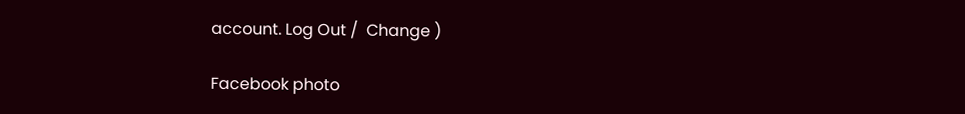account. Log Out /  Change )

Facebook photo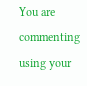You are commenting using your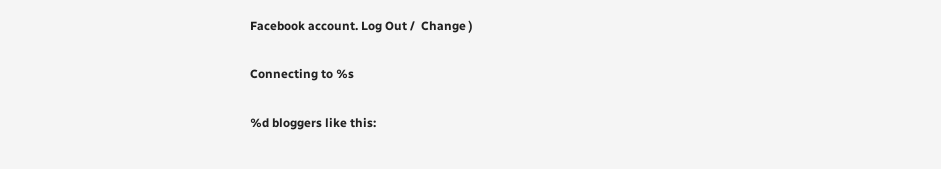Facebook account. Log Out /  Change )

Connecting to %s

%d bloggers like this: